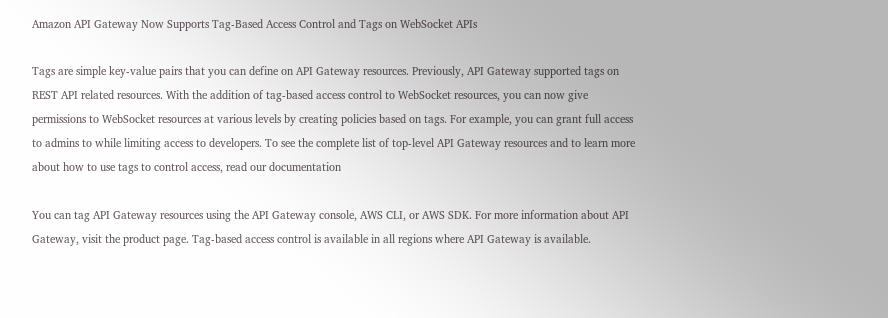Amazon API Gateway Now Supports Tag-Based Access Control and Tags on WebSocket APIs

Tags are simple key-value pairs that you can define on API Gateway resources. Previously, API Gateway supported tags on REST API related resources. With the addition of tag-based access control to WebSocket resources, you can now give permissions to WebSocket resources at various levels by creating policies based on tags. For example, you can grant full access to admins to while limiting access to developers. To see the complete list of top-level API Gateway resources and to learn more about how to use tags to control access, read our documentation

You can tag API Gateway resources using the API Gateway console, AWS CLI, or AWS SDK. For more information about API Gateway, visit the product page. Tag-based access control is available in all regions where API Gateway is available.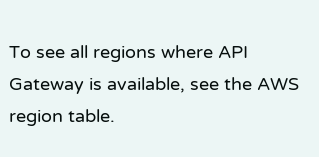To see all regions where API Gateway is available, see the AWS region table.